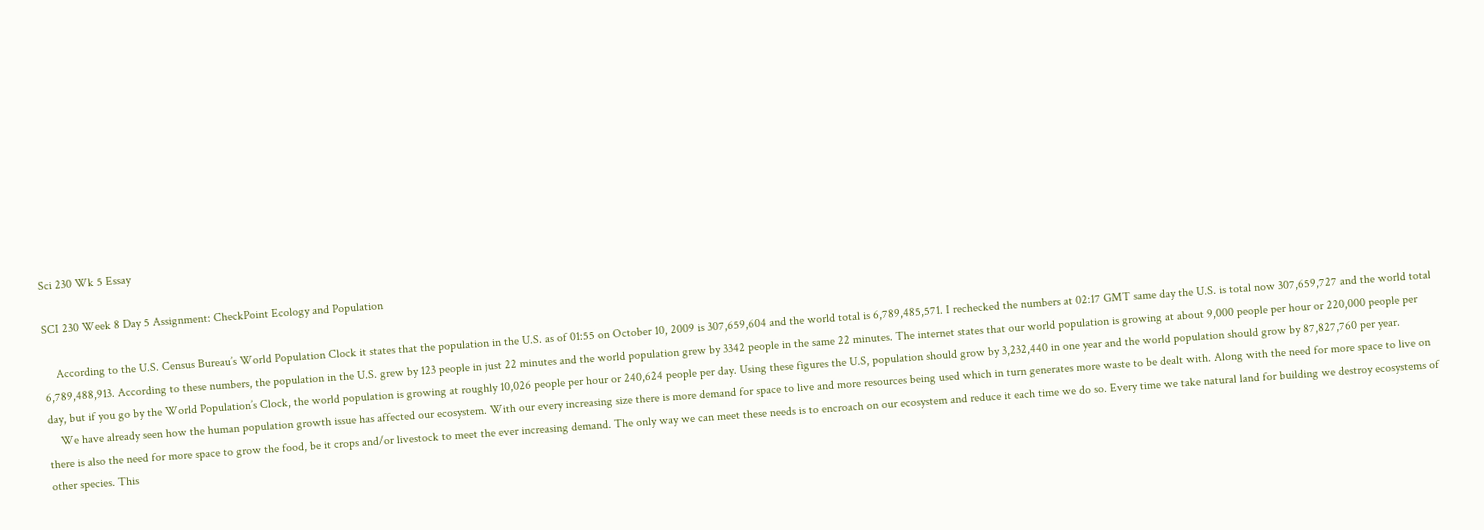Sci 230 Wk 5 Essay

SCI 230 Week 8 Day 5 Assignment: CheckPoint Ecology and Population

    According to the U.S. Census Bureau’s World Population Clock it states that the population in the U.S. as of 01:55 on October 10, 2009 is 307,659,604 and the world total is 6,789,485,571. I rechecked the numbers at 02:17 GMT same day the U.S. is total now 307,659,727 and the world total 6,789,488,913. According to these numbers, the population in the U.S. grew by 123 people in just 22 minutes and the world population grew by 3342 people in the same 22 minutes. The internet states that our world population is growing at about 9,000 people per hour or 220,000 people per day, but if you go by the World Population’s Clock, the world population is growing at roughly 10,026 people per hour or 240,624 people per day. Using these figures the U.S, population should grow by 3,232,440 in one year and the world population should grow by 87,827,760 per year.
    We have already seen how the human population growth issue has affected our ecosystem. With our every increasing size there is more demand for space to live and more resources being used which in turn generates more waste to be dealt with. Along with the need for more space to live on there is also the need for more space to grow the food, be it crops and/or livestock to meet the ever increasing demand. The only way we can meet these needs is to encroach on our ecosystem and reduce it each time we do so. Every time we take natural land for building we destroy ecosystems of other species. This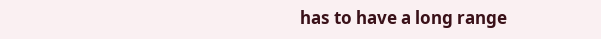has to have a long range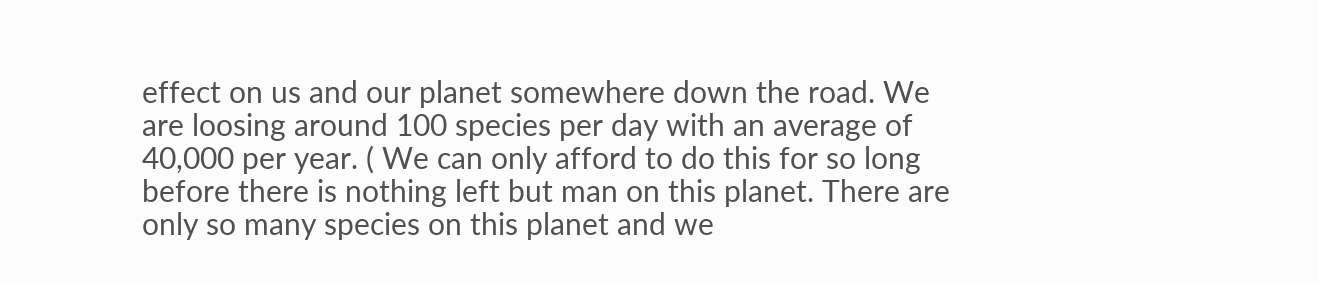effect on us and our planet somewhere down the road. We are loosing around 100 species per day with an average of 40,000 per year. ( We can only afford to do this for so long before there is nothing left but man on this planet. There are only so many species on this planet and we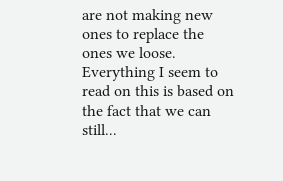are not making new ones to replace the ones we loose. Everything I seem to read on this is based on the fact that we can still...